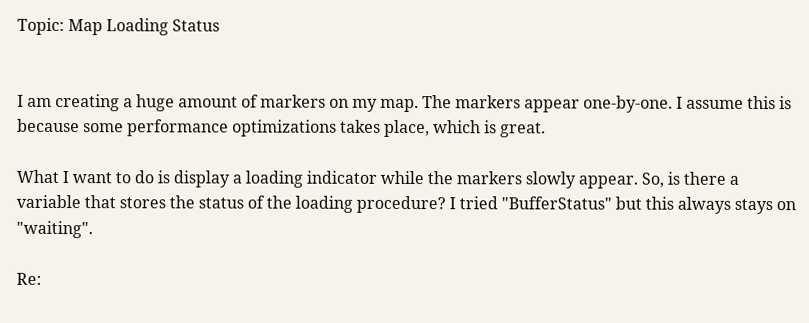Topic: Map Loading Status


I am creating a huge amount of markers on my map. The markers appear one-by-one. I assume this is because some performance optimizations takes place, which is great.

What I want to do is display a loading indicator while the markers slowly appear. So, is there a variable that stores the status of the loading procedure? I tried "BufferStatus" but this always stays on "waiting".

Re: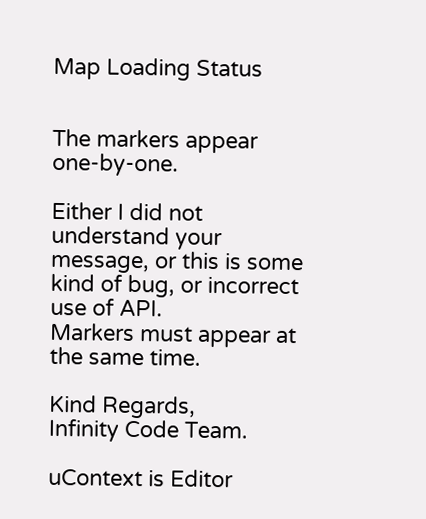Map Loading Status


The markers appear one-by-one.

Either I did not understand your message, or this is some kind of bug, or incorrect use of API.
Markers must appear at the same time.

Kind Regards,
Infinity Code Team.

uContext is Editor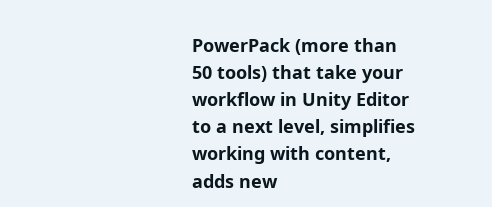PowerPack (more than 50 tools) that take your workflow in Unity Editor to a next level, simplifies working with content, adds new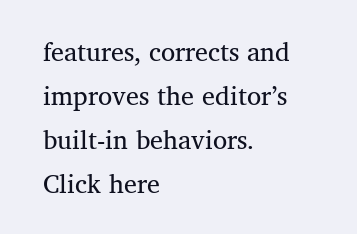features, corrects and improves the editor’s built-in behaviors. Click here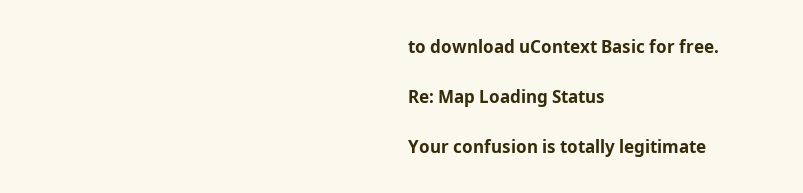to download uContext Basic for free.

Re: Map Loading Status

Your confusion is totally legitimate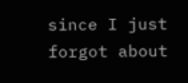since I just forgot about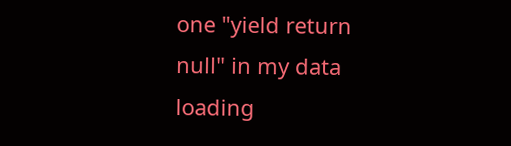one "yield return null" in my data loading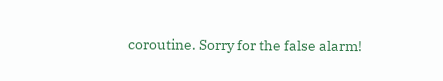coroutine. Sorry for the false alarm!